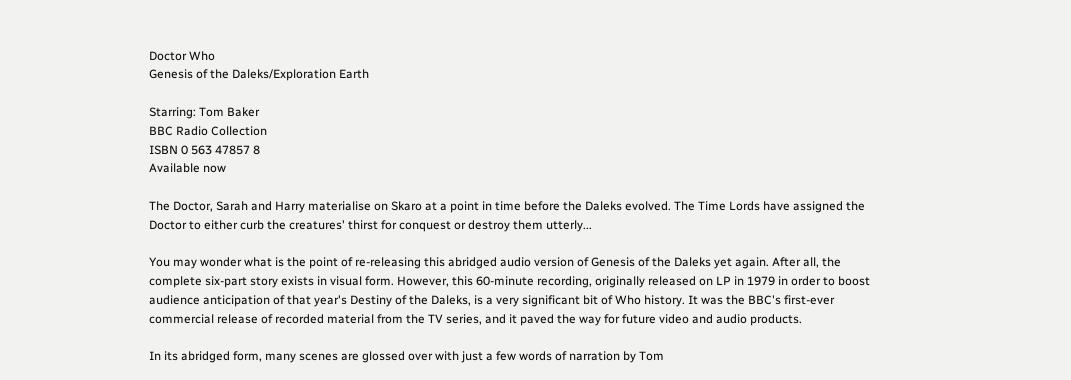Doctor Who
Genesis of the Daleks/Exploration Earth

Starring: Tom Baker
BBC Radio Collection
ISBN 0 563 47857 8
Available now

The Doctor, Sarah and Harry materialise on Skaro at a point in time before the Daleks evolved. The Time Lords have assigned the Doctor to either curb the creatures' thirst for conquest or destroy them utterly...

You may wonder what is the point of re-releasing this abridged audio version of Genesis of the Daleks yet again. After all, the complete six-part story exists in visual form. However, this 60-minute recording, originally released on LP in 1979 in order to boost audience anticipation of that year's Destiny of the Daleks, is a very significant bit of Who history. It was the BBC's first-ever commercial release of recorded material from the TV series, and it paved the way for future video and audio products.

In its abridged form, many scenes are glossed over with just a few words of narration by Tom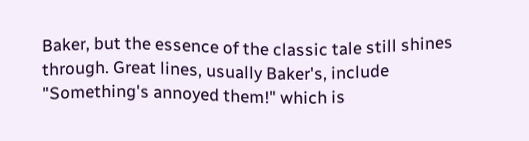Baker, but the essence of the classic tale still shines through. Great lines, usually Baker's, include "Something's annoyed them!" which is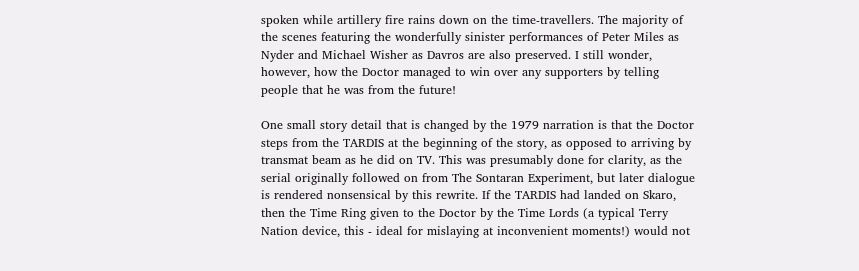spoken while artillery fire rains down on the time-travellers. The majority of the scenes featuring the wonderfully sinister performances of Peter Miles as Nyder and Michael Wisher as Davros are also preserved. I still wonder, however, how the Doctor managed to win over any supporters by telling people that he was from the future!

One small story detail that is changed by the 1979 narration is that the Doctor steps from the TARDIS at the beginning of the story, as opposed to arriving by transmat beam as he did on TV. This was presumably done for clarity, as the serial originally followed on from The Sontaran Experiment, but later dialogue is rendered nonsensical by this rewrite. If the TARDIS had landed on Skaro, then the Time Ring given to the Doctor by the Time Lords (a typical Terry Nation device, this - ideal for mislaying at inconvenient moments!) would not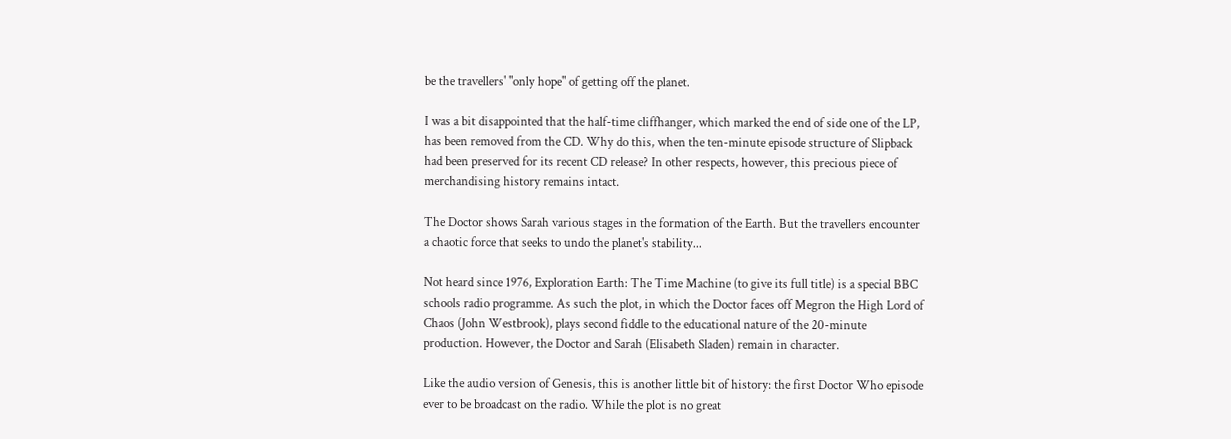be the travellers' "only hope" of getting off the planet.

I was a bit disappointed that the half-time cliffhanger, which marked the end of side one of the LP, has been removed from the CD. Why do this, when the ten-minute episode structure of Slipback had been preserved for its recent CD release? In other respects, however, this precious piece of merchandising history remains intact.

The Doctor shows Sarah various stages in the formation of the Earth. But the travellers encounter a chaotic force that seeks to undo the planet's stability...

Not heard since 1976, Exploration Earth: The Time Machine (to give its full title) is a special BBC schools radio programme. As such the plot, in which the Doctor faces off Megron the High Lord of Chaos (John Westbrook), plays second fiddle to the educational nature of the 20-minute production. However, the Doctor and Sarah (Elisabeth Sladen) remain in character.

Like the audio version of Genesis, this is another little bit of history: the first Doctor Who episode ever to be broadcast on the radio. While the plot is no great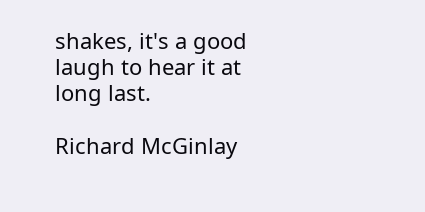shakes, it's a good laugh to hear it at long last.

Richard McGinlay